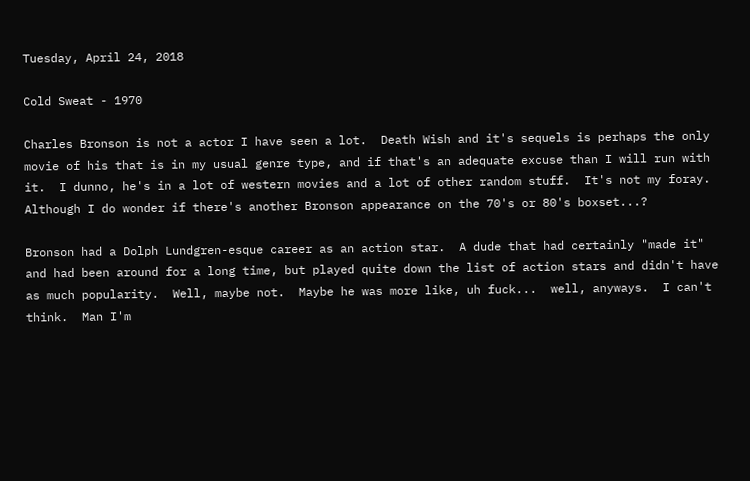Tuesday, April 24, 2018

Cold Sweat - 1970

Charles Bronson is not a actor I have seen a lot.  Death Wish and it's sequels is perhaps the only movie of his that is in my usual genre type, and if that's an adequate excuse than I will run with it.  I dunno, he's in a lot of western movies and a lot of other random stuff.  It's not my foray.  Although I do wonder if there's another Bronson appearance on the 70's or 80's boxset...?

Bronson had a Dolph Lundgren-esque career as an action star.  A dude that had certainly "made it" and had been around for a long time, but played quite down the list of action stars and didn't have as much popularity.  Well, maybe not.  Maybe he was more like, uh fuck...  well, anyways.  I can't think.  Man I'm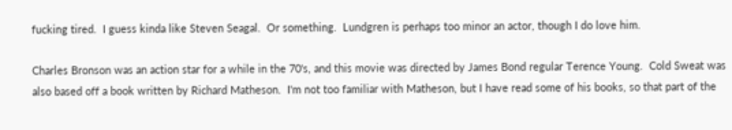fucking tired.  I guess kinda like Steven Seagal.  Or something.  Lundgren is perhaps too minor an actor, though I do love him.

Charles Bronson was an action star for a while in the 70's, and this movie was directed by James Bond regular Terence Young.  Cold Sweat was also based off a book written by Richard Matheson.  I'm not too familiar with Matheson, but I have read some of his books, so that part of the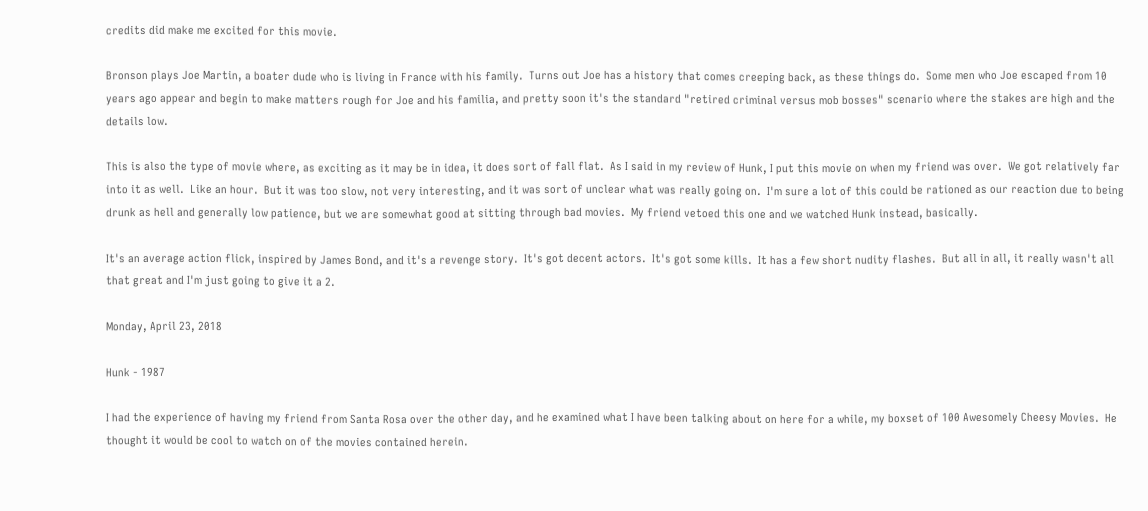credits did make me excited for this movie.

Bronson plays Joe Martin, a boater dude who is living in France with his family.  Turns out Joe has a history that comes creeping back, as these things do.  Some men who Joe escaped from 10 years ago appear and begin to make matters rough for Joe and his familia, and pretty soon it's the standard "retired criminal versus mob bosses" scenario where the stakes are high and the details low.

This is also the type of movie where, as exciting as it may be in idea, it does sort of fall flat.  As I said in my review of Hunk, I put this movie on when my friend was over.  We got relatively far into it as well.  Like an hour.  But it was too slow, not very interesting, and it was sort of unclear what was really going on.  I'm sure a lot of this could be rationed as our reaction due to being drunk as hell and generally low patience, but we are somewhat good at sitting through bad movies.  My friend vetoed this one and we watched Hunk instead, basically.

It's an average action flick, inspired by James Bond, and it's a revenge story.  It's got decent actors.  It's got some kills.  It has a few short nudity flashes.  But all in all, it really wasn't all that great and I'm just going to give it a 2.

Monday, April 23, 2018

Hunk - 1987

I had the experience of having my friend from Santa Rosa over the other day, and he examined what I have been talking about on here for a while, my boxset of 100 Awesomely Cheesy Movies.  He thought it would be cool to watch on of the movies contained herein.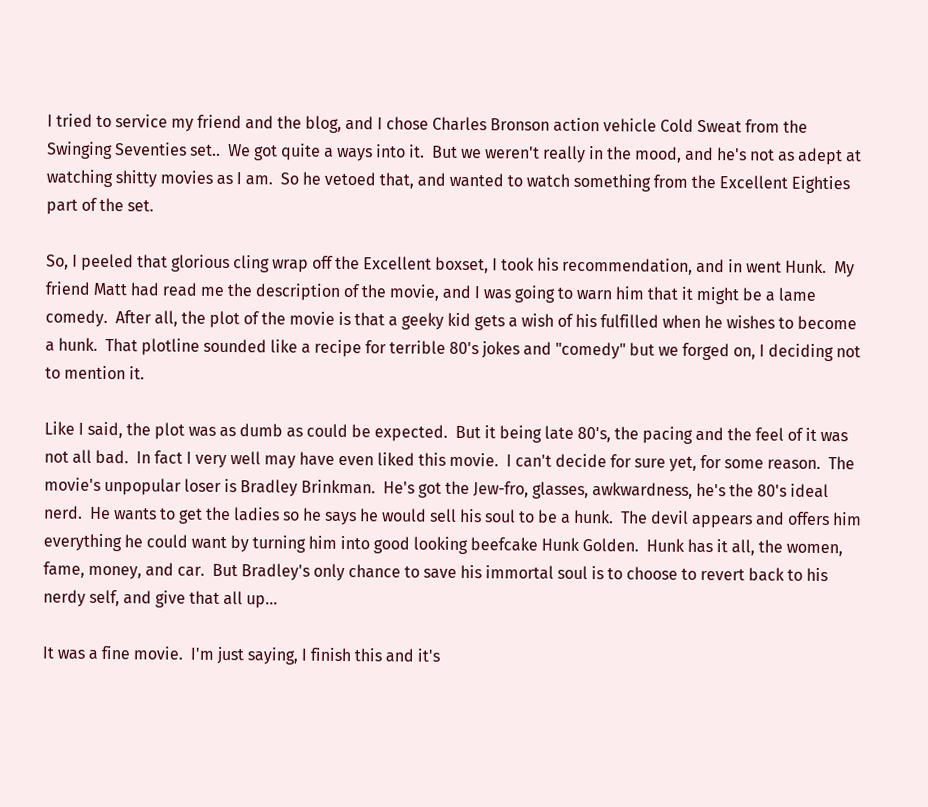I tried to service my friend and the blog, and I chose Charles Bronson action vehicle Cold Sweat from the Swinging Seventies set..  We got quite a ways into it.  But we weren't really in the mood, and he's not as adept at watching shitty movies as I am.  So he vetoed that, and wanted to watch something from the Excellent Eighties part of the set.

So, I peeled that glorious cling wrap off the Excellent boxset, I took his recommendation, and in went Hunk.  My friend Matt had read me the description of the movie, and I was going to warn him that it might be a lame comedy.  After all, the plot of the movie is that a geeky kid gets a wish of his fulfilled when he wishes to become a hunk.  That plotline sounded like a recipe for terrible 80's jokes and "comedy" but we forged on, I deciding not to mention it.

Like I said, the plot was as dumb as could be expected.  But it being late 80's, the pacing and the feel of it was not all bad.  In fact I very well may have even liked this movie.  I can't decide for sure yet, for some reason.  The movie's unpopular loser is Bradley Brinkman.  He's got the Jew-fro, glasses, awkwardness, he's the 80's ideal nerd.  He wants to get the ladies so he says he would sell his soul to be a hunk.  The devil appears and offers him everything he could want by turning him into good looking beefcake Hunk Golden.  Hunk has it all, the women, fame, money, and car.  But Bradley's only chance to save his immortal soul is to choose to revert back to his nerdy self, and give that all up...

It was a fine movie.  I'm just saying, I finish this and it's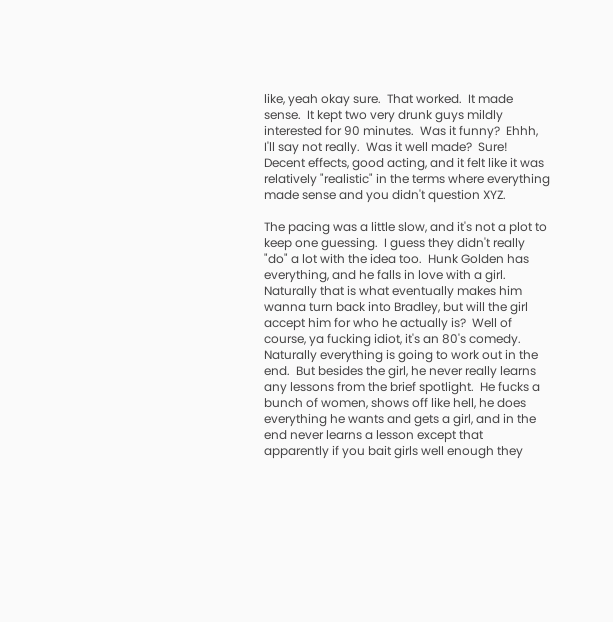like, yeah okay sure.  That worked.  It made sense.  It kept two very drunk guys mildly interested for 90 minutes.  Was it funny?  Ehhh, I'll say not really.  Was it well made?  Sure!  Decent effects, good acting, and it felt like it was relatively "realistic" in the terms where everything made sense and you didn't question XYZ.

The pacing was a little slow, and it's not a plot to keep one guessing.  I guess they didn't really "do" a lot with the idea too.  Hunk Golden has everything, and he falls in love with a girl.  Naturally that is what eventually makes him wanna turn back into Bradley, but will the girl accept him for who he actually is?  Well of course, ya fucking idiot, it's an 80's comedy.  Naturally everything is going to work out in the end.  But besides the girl, he never really learns any lessons from the brief spotlight.  He fucks a bunch of women, shows off like hell, he does everything he wants and gets a girl, and in the end never learns a lesson except that apparently if you bait girls well enough they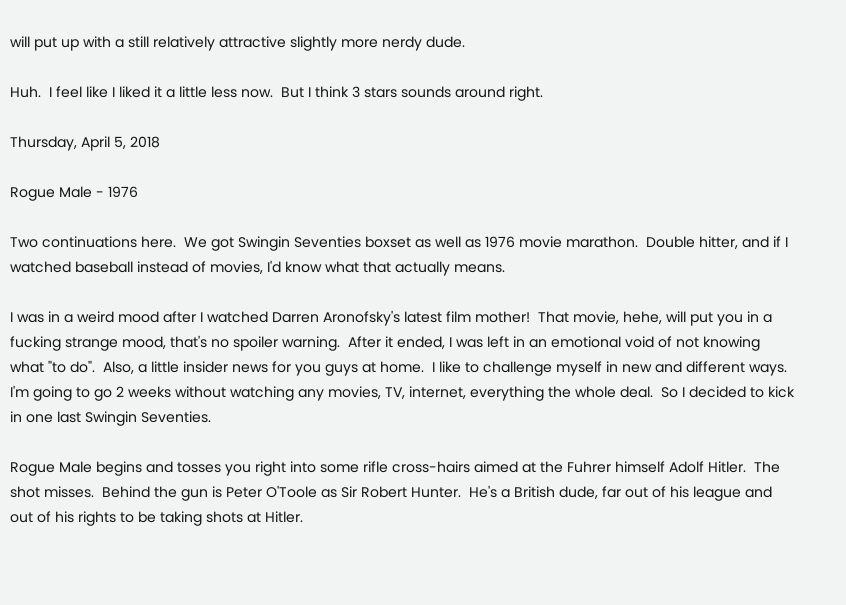will put up with a still relatively attractive slightly more nerdy dude.

Huh.  I feel like I liked it a little less now.  But I think 3 stars sounds around right.

Thursday, April 5, 2018

Rogue Male - 1976

Two continuations here.  We got Swingin Seventies boxset as well as 1976 movie marathon.  Double hitter, and if I watched baseball instead of movies, I'd know what that actually means.

I was in a weird mood after I watched Darren Aronofsky's latest film mother!  That movie, hehe, will put you in a fucking strange mood, that's no spoiler warning.  After it ended, I was left in an emotional void of not knowing what "to do".  Also, a little insider news for you guys at home.  I like to challenge myself in new and different ways.  I'm going to go 2 weeks without watching any movies, TV, internet, everything the whole deal.  So I decided to kick in one last Swingin Seventies.

Rogue Male begins and tosses you right into some rifle cross-hairs aimed at the Fuhrer himself Adolf Hitler.  The shot misses.  Behind the gun is Peter O'Toole as Sir Robert Hunter.  He's a British dude, far out of his league and out of his rights to be taking shots at Hitler.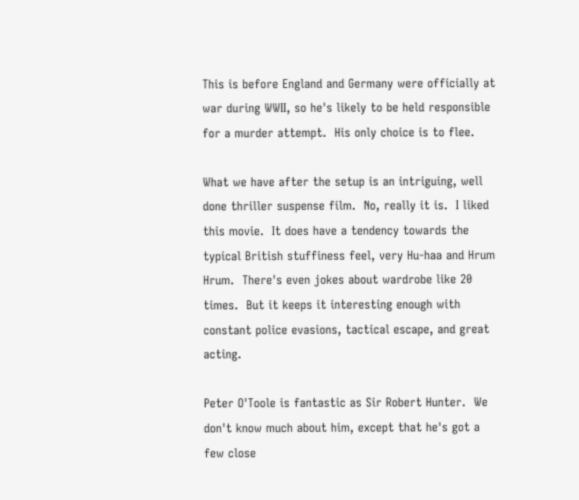This is before England and Germany were officially at war during WWII, so he's likely to be held responsible for a murder attempt.  His only choice is to flee.

What we have after the setup is an intriguing, well done thriller suspense film.  No, really it is.  I liked this movie.  It does have a tendency towards the typical British stuffiness feel, very Hu-haa and Hrum Hrum.  There's even jokes about wardrobe like 20 times.  But it keeps it interesting enough with constant police evasions, tactical escape, and great acting.

Peter O'Toole is fantastic as Sir Robert Hunter.  We don't know much about him, except that he's got a few close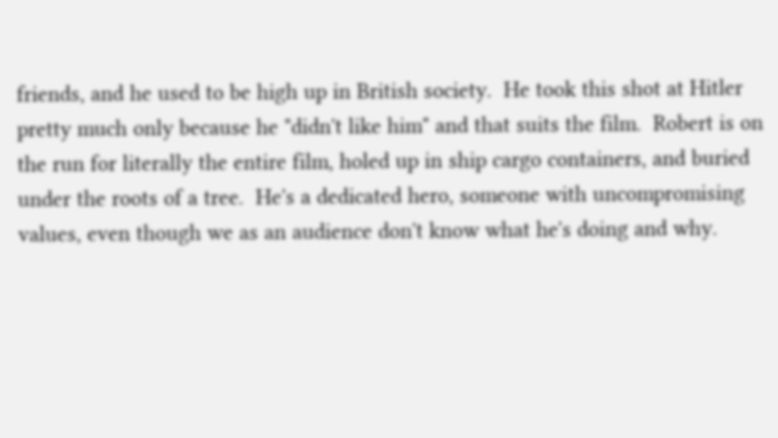friends, and he used to be high up in British society.  He took this shot at Hitler pretty much only because he "didn't like him" and that suits the film.  Robert is on the run for literally the entire film, holed up in ship cargo containers, and buried under the roots of a tree.  He's a dedicated hero, someone with uncompromising values, even though we as an audience don't know what he's doing and why.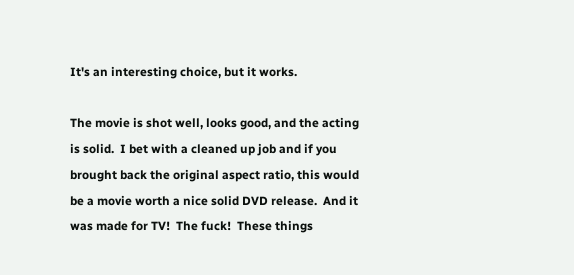It's an interesting choice, but it works.

The movie is shot well, looks good, and the acting is solid.  I bet with a cleaned up job and if you brought back the original aspect ratio, this would be a movie worth a nice solid DVD release.  And it was made for TV!  The fuck!  These things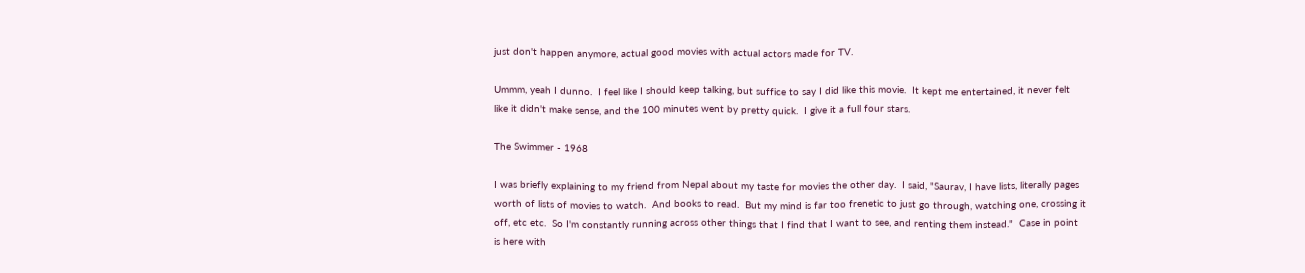just don't happen anymore, actual good movies with actual actors made for TV.

Ummm, yeah I dunno.  I feel like I should keep talking, but suffice to say I did like this movie.  It kept me entertained, it never felt like it didn't make sense, and the 100 minutes went by pretty quick.  I give it a full four stars.

The Swimmer - 1968

I was briefly explaining to my friend from Nepal about my taste for movies the other day.  I said, "Saurav, I have lists, literally pages worth of lists of movies to watch.  And books to read.  But my mind is far too frenetic to just go through, watching one, crossing it off, etc etc.  So I'm constantly running across other things that I find that I want to see, and renting them instead."  Case in point is here with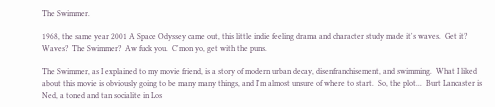The Swimmer.

1968, the same year 2001 A Space Odyssey came out, this little indie feeling drama and character study made it's waves.  Get it?  Waves?  The Swimmer?  Aw fuck you.  C'mon yo, get with the puns.

The Swimmer, as I explained to my movie friend, is a story of modern urban decay, disenfranchisement, and swimming.  What I liked about this movie is obviously going to be many many things, and I'm almost unsure of where to start.  So, the plot...  Burt Lancaster is Ned, a toned and tan socialite in Los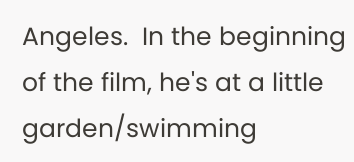Angeles.  In the beginning of the film, he's at a little garden/swimming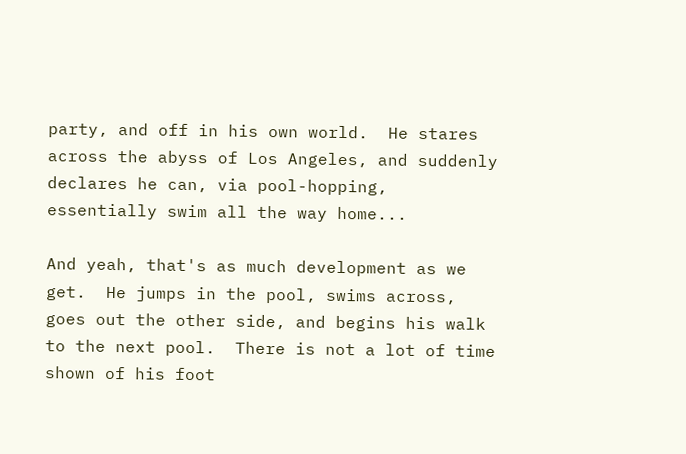party, and off in his own world.  He stares across the abyss of Los Angeles, and suddenly declares he can, via pool-hopping, essentially swim all the way home...

And yeah, that's as much development as we get.  He jumps in the pool, swims across, goes out the other side, and begins his walk to the next pool.  There is not a lot of time shown of his foot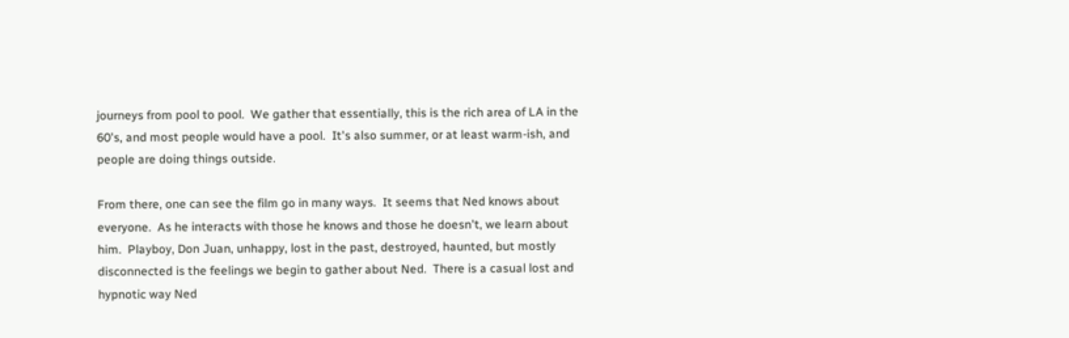journeys from pool to pool.  We gather that essentially, this is the rich area of LA in the 60's, and most people would have a pool.  It's also summer, or at least warm-ish, and people are doing things outside.

From there, one can see the film go in many ways.  It seems that Ned knows about everyone.  As he interacts with those he knows and those he doesn't, we learn about him.  Playboy, Don Juan, unhappy, lost in the past, destroyed, haunted, but mostly disconnected is the feelings we begin to gather about Ned.  There is a casual lost and hypnotic way Ned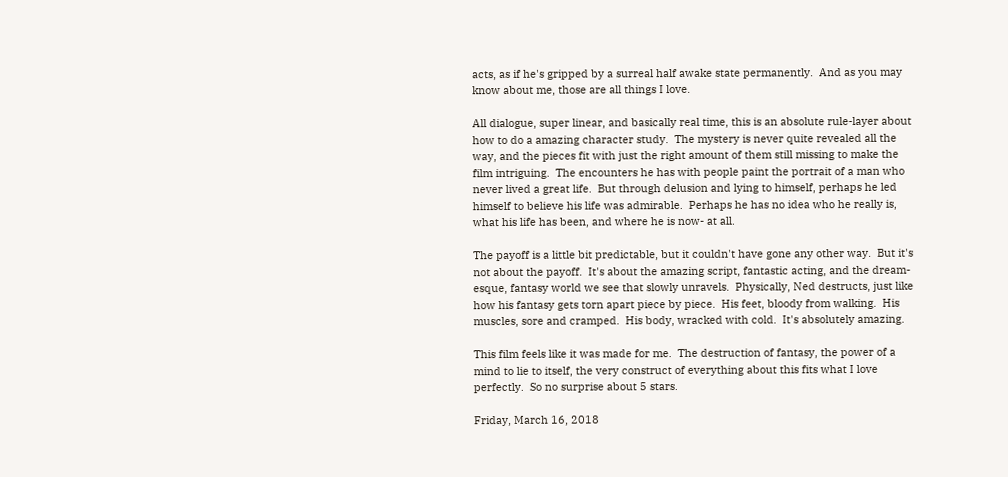acts, as if he's gripped by a surreal half awake state permanently.  And as you may know about me, those are all things I love.

All dialogue, super linear, and basically real time, this is an absolute rule-layer about how to do a amazing character study.  The mystery is never quite revealed all the way, and the pieces fit with just the right amount of them still missing to make the film intriguing.  The encounters he has with people paint the portrait of a man who never lived a great life.  But through delusion and lying to himself, perhaps he led himself to believe his life was admirable.  Perhaps he has no idea who he really is, what his life has been, and where he is now- at all.

The payoff is a little bit predictable, but it couldn't have gone any other way.  But it's not about the payoff.  It's about the amazing script, fantastic acting, and the dream-esque, fantasy world we see that slowly unravels.  Physically, Ned destructs, just like how his fantasy gets torn apart piece by piece.  His feet, bloody from walking.  His muscles, sore and cramped.  His body, wracked with cold.  It's absolutely amazing.

This film feels like it was made for me.  The destruction of fantasy, the power of a mind to lie to itself, the very construct of everything about this fits what I love perfectly.  So no surprise about 5 stars.

Friday, March 16, 2018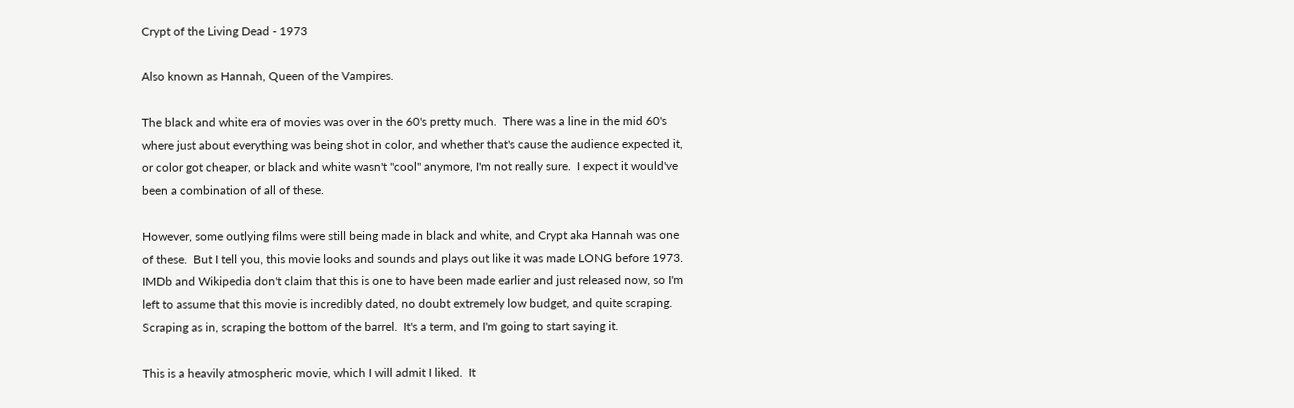Crypt of the Living Dead - 1973

Also known as Hannah, Queen of the Vampires.

The black and white era of movies was over in the 60's pretty much.  There was a line in the mid 60's where just about everything was being shot in color, and whether that's cause the audience expected it, or color got cheaper, or black and white wasn't "cool" anymore, I'm not really sure.  I expect it would've been a combination of all of these.

However, some outlying films were still being made in black and white, and Crypt aka Hannah was one of these.  But I tell you, this movie looks and sounds and plays out like it was made LONG before 1973.  IMDb and Wikipedia don't claim that this is one to have been made earlier and just released now, so I'm left to assume that this movie is incredibly dated, no doubt extremely low budget, and quite scraping.  Scraping as in, scraping the bottom of the barrel.  It's a term, and I'm going to start saying it.

This is a heavily atmospheric movie, which I will admit I liked.  It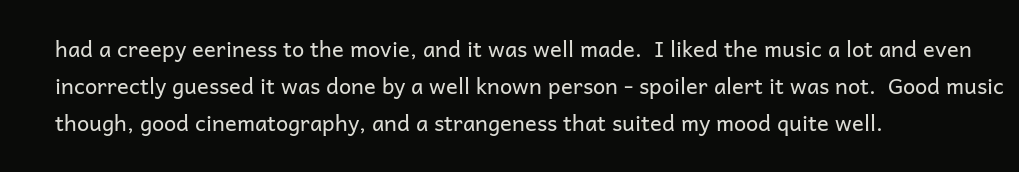had a creepy eeriness to the movie, and it was well made.  I liked the music a lot and even incorrectly guessed it was done by a well known person - spoiler alert it was not.  Good music though, good cinematography, and a strangeness that suited my mood quite well.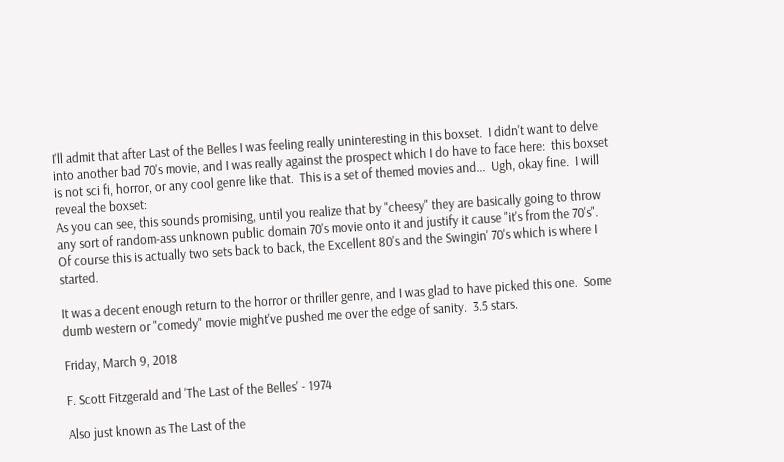I'll admit that after Last of the Belles I was feeling really uninteresting in this boxset.  I didn't want to delve into another bad 70's movie, and I was really against the prospect which I do have to face here:  this boxset is not sci fi, horror, or any cool genre like that.  This is a set of themed movies and...  Ugh, okay fine.  I will reveal the boxset:
As you can see, this sounds promising, until you realize that by "cheesy" they are basically going to throw any sort of random-ass unknown public domain 70's movie onto it and justify it cause "it's from the 70's".  Of course this is actually two sets back to back, the Excellent 80's and the Swingin' 70's which is where I started.

It was a decent enough return to the horror or thriller genre, and I was glad to have picked this one.  Some dumb western or "comedy" movie might've pushed me over the edge of sanity.  3.5 stars.

Friday, March 9, 2018

F. Scott Fitzgerald and 'The Last of the Belles' - 1974

Also just known as The Last of the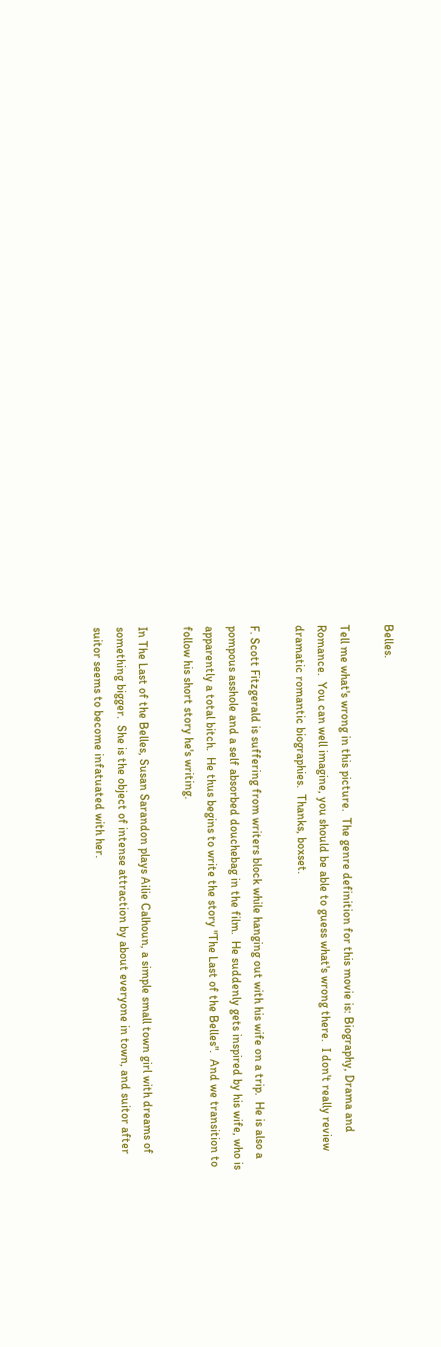Belles.

Tell me what's wrong in this picture.  The genre definition for this movie is: Biography, Drama and Romance.  You can well imagine, you should be able to guess what's wrong there.  I don't really review dramatic romantic biographies.  Thanks, boxset.

F. Scott Fitzgerald is suffering from writers block while hanging out with his wife on a trip.  He is also a pompous asshole and a self absorbed douchebag in the film.  He suddenly gets inspired by his wife, who is apparently a total bitch.  He thus begins to write the story "The Last of the Belles".  And we transition to follow his short story he's writing.

In The Last of the Belles, Susan Sarandon plays Ailie Calhoun, a simple small town girl with dreams of something bigger.  She is the object of intense attraction by about everyone in town, and suitor after suitor seems to become infatuated with her.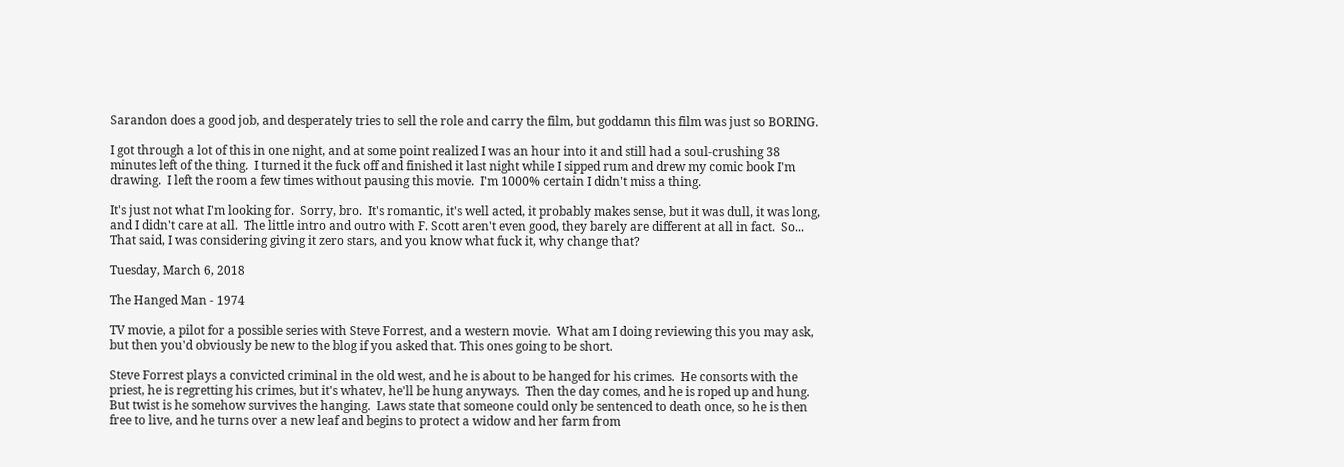Sarandon does a good job, and desperately tries to sell the role and carry the film, but goddamn this film was just so BORING.

I got through a lot of this in one night, and at some point realized I was an hour into it and still had a soul-crushing 38 minutes left of the thing.  I turned it the fuck off and finished it last night while I sipped rum and drew my comic book I'm drawing.  I left the room a few times without pausing this movie.  I'm 1000% certain I didn't miss a thing.

It's just not what I'm looking for.  Sorry, bro.  It's romantic, it's well acted, it probably makes sense, but it was dull, it was long, and I didn't care at all.  The little intro and outro with F. Scott aren't even good, they barely are different at all in fact.  So...  That said, I was considering giving it zero stars, and you know what fuck it, why change that?

Tuesday, March 6, 2018

The Hanged Man - 1974

TV movie, a pilot for a possible series with Steve Forrest, and a western movie.  What am I doing reviewing this you may ask, but then you'd obviously be new to the blog if you asked that. This ones going to be short.

Steve Forrest plays a convicted criminal in the old west, and he is about to be hanged for his crimes.  He consorts with the priest, he is regretting his crimes, but it's whatev, he'll be hung anyways.  Then the day comes, and he is roped up and hung.  But twist is he somehow survives the hanging.  Laws state that someone could only be sentenced to death once, so he is then free to live, and he turns over a new leaf and begins to protect a widow and her farm from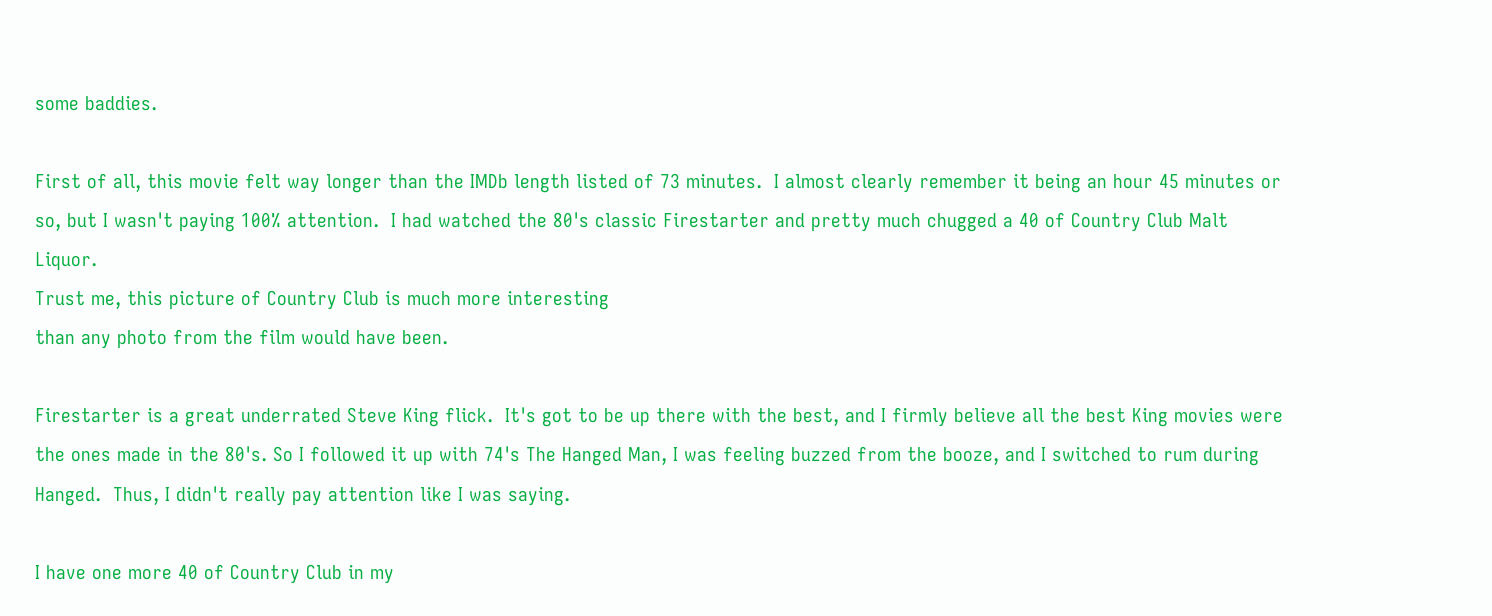some baddies.

First of all, this movie felt way longer than the IMDb length listed of 73 minutes.  I almost clearly remember it being an hour 45 minutes or so, but I wasn't paying 100% attention.  I had watched the 80's classic Firestarter and pretty much chugged a 40 of Country Club Malt Liquor.
Trust me, this picture of Country Club is much more interesting
than any photo from the film would have been.

Firestarter is a great underrated Steve King flick.  It's got to be up there with the best, and I firmly believe all the best King movies were the ones made in the 80's. So I followed it up with 74's The Hanged Man, I was feeling buzzed from the booze, and I switched to rum during Hanged.  Thus, I didn't really pay attention like I was saying.

I have one more 40 of Country Club in my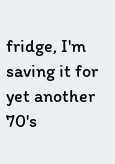fridge, I'm saving it for yet another 70's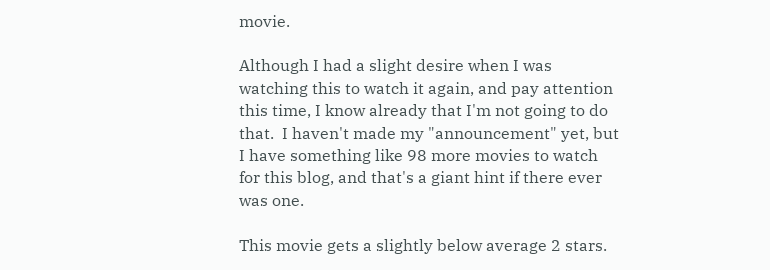movie.

Although I had a slight desire when I was watching this to watch it again, and pay attention this time, I know already that I'm not going to do that.  I haven't made my "announcement" yet, but I have something like 98 more movies to watch for this blog, and that's a giant hint if there ever was one.

This movie gets a slightly below average 2 stars.